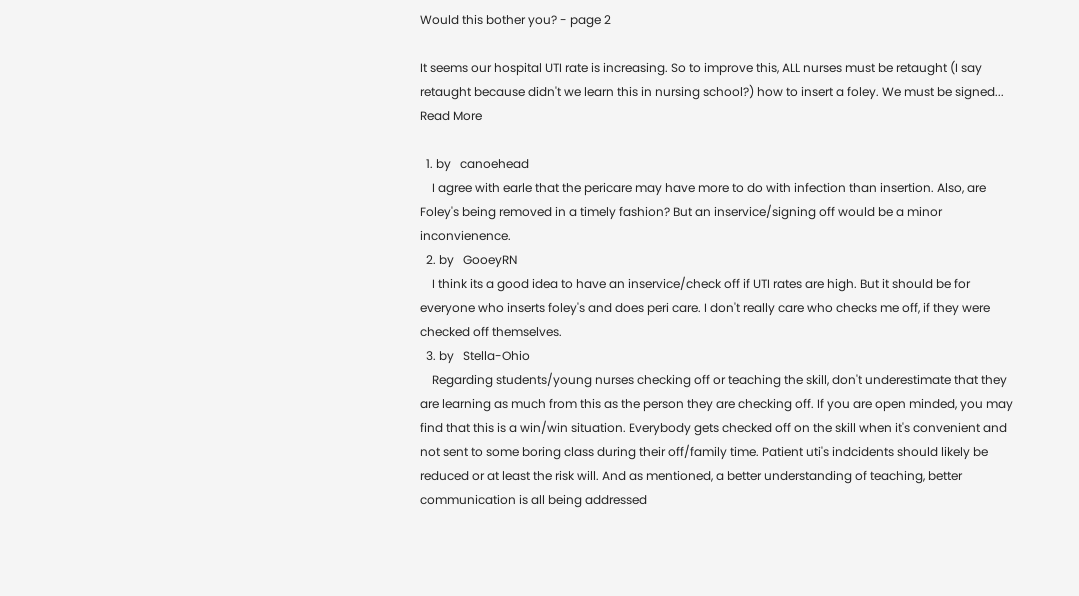Would this bother you? - page 2

It seems our hospital UTI rate is increasing. So to improve this, ALL nurses must be retaught (I say retaught because didn't we learn this in nursing school?) how to insert a foley. We must be signed... Read More

  1. by   canoehead
    I agree with earle that the pericare may have more to do with infection than insertion. Also, are Foley's being removed in a timely fashion? But an inservice/signing off would be a minor inconvienence.
  2. by   GooeyRN
    I think its a good idea to have an inservice/check off if UTI rates are high. But it should be for everyone who inserts foley's and does peri care. I don't really care who checks me off, if they were checked off themselves.
  3. by   Stella-Ohio
    Regarding students/young nurses checking off or teaching the skill, don't underestimate that they are learning as much from this as the person they are checking off. If you are open minded, you may find that this is a win/win situation. Everybody gets checked off on the skill when it's convenient and not sent to some boring class during their off/family time. Patient uti's indcidents should likely be reduced or at least the risk will. And as mentioned, a better understanding of teaching, better communication is all being addressed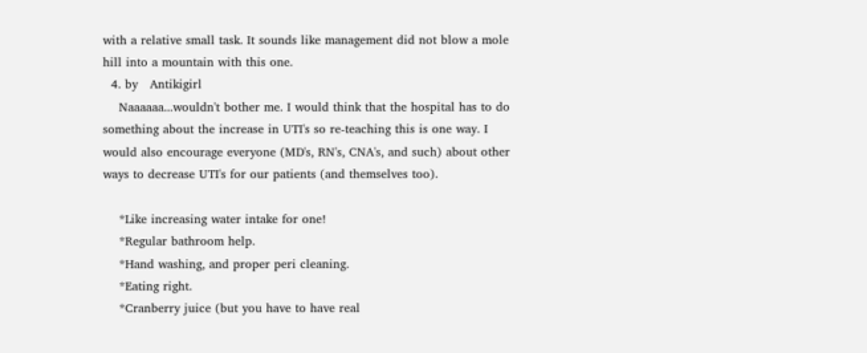with a relative small task. It sounds like management did not blow a mole hill into a mountain with this one.
  4. by   Antikigirl
    Naaaaaa...wouldn't bother me. I would think that the hospital has to do something about the increase in UTI's so re-teaching this is one way. I would also encourage everyone (MD's, RN's, CNA's, and such) about other ways to decrease UTI's for our patients (and themselves too).

    *Like increasing water intake for one!
    *Regular bathroom help.
    *Hand washing, and proper peri cleaning.
    *Eating right.
    *Cranberry juice (but you have to have real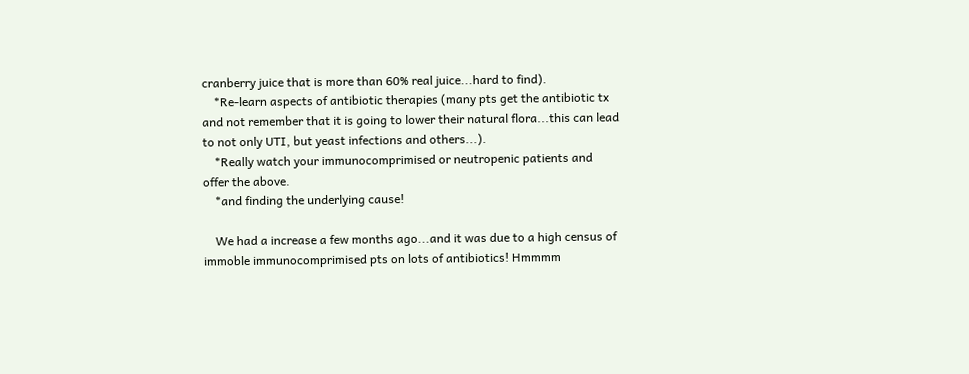cranberry juice that is more than 60% real juice...hard to find).
    *Re-learn aspects of antibiotic therapies (many pts get the antibiotic tx and not remember that it is going to lower their natural flora...this can lead to not only UTI, but yeast infections and others...).
    *Really watch your immunocomprimised or neutropenic patients and offer the above.
    *and finding the underlying cause!

    We had a increase a few months ago...and it was due to a high census of immoble immunocomprimised pts on lots of antibiotics! Hmmmm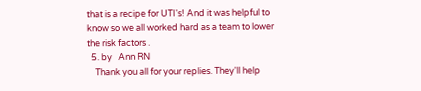that is a recipe for UTI's! And it was helpful to know so we all worked hard as a team to lower the risk factors .
  5. by   Ann RN
    Thank you all for your replies. They'll help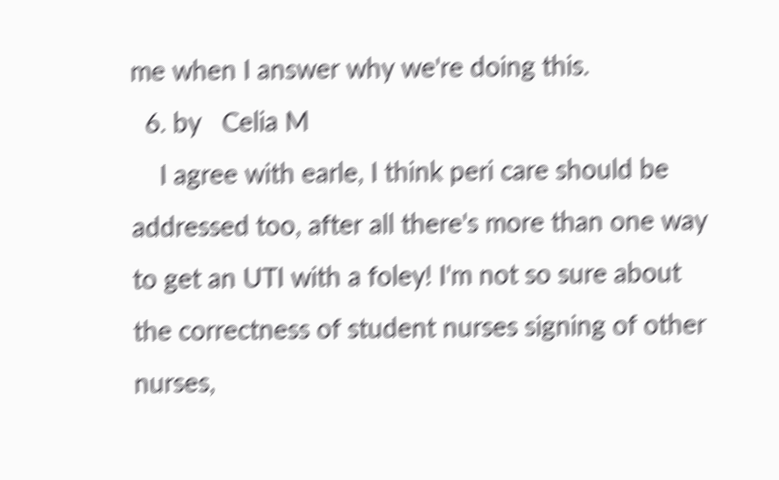me when I answer why we're doing this.
  6. by   Celia M
    I agree with earle, I think peri care should be addressed too, after all there's more than one way to get an UTI with a foley! I'm not so sure about the correctness of student nurses signing of other nurses,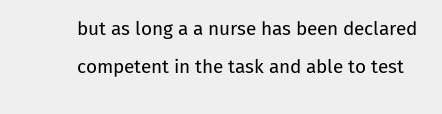but as long a a nurse has been declared competent in the task and able to test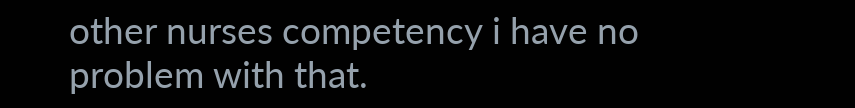other nurses competency i have no problem with that.